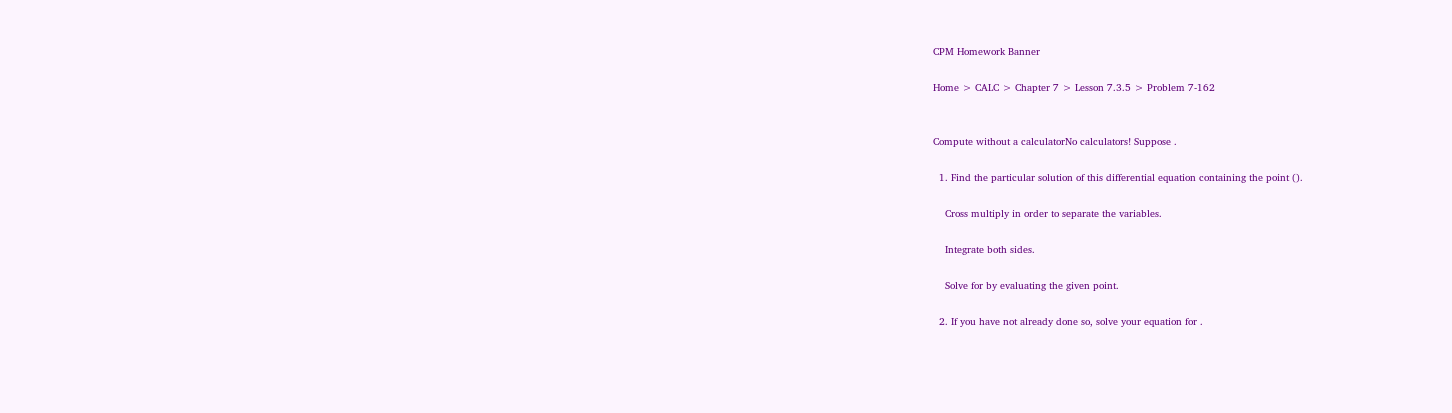CPM Homework Banner

Home > CALC > Chapter 7 > Lesson 7.3.5 > Problem 7-162


Compute without a calculatorNo calculators! Suppose .

  1. Find the particular solution of this differential equation containing the point ().

    Cross multiply in order to separate the variables.

    Integrate both sides.

    Solve for by evaluating the given point.

  2. If you have not already done so, solve your equation for .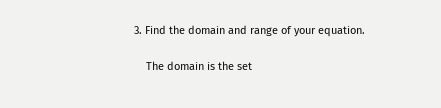3. Find the domain and range of your equation.

    The domain is the set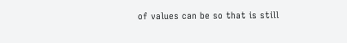of values can be so that is still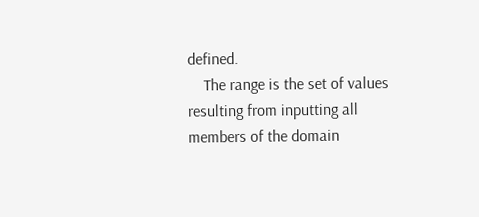defined.
    The range is the set of values resulting from inputting all members of the domain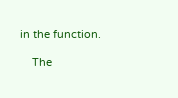in the function.

    The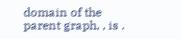domain of the parent graph, , is .